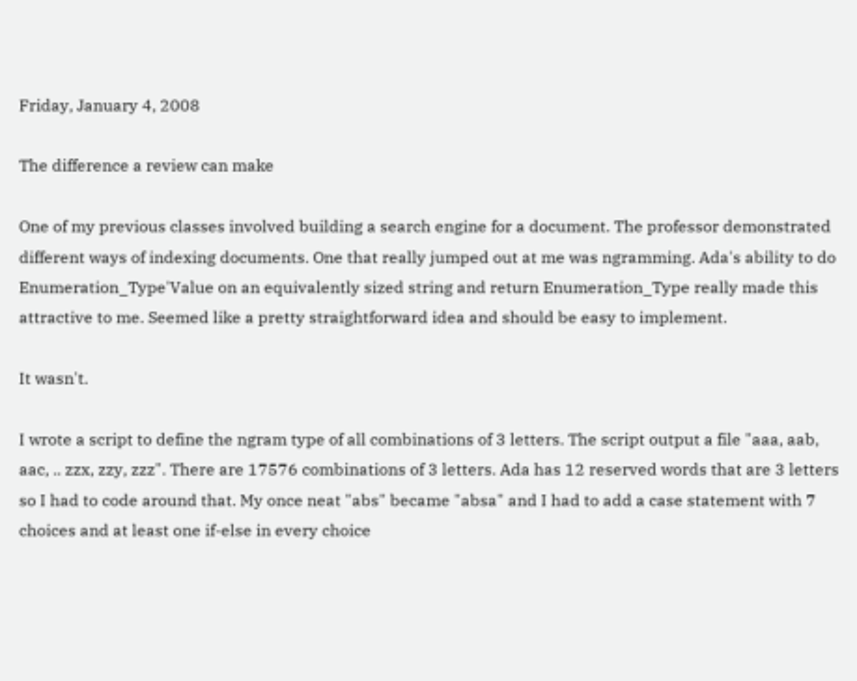Friday, January 4, 2008

The difference a review can make

One of my previous classes involved building a search engine for a document. The professor demonstrated different ways of indexing documents. One that really jumped out at me was ngramming. Ada's ability to do Enumeration_Type'Value on an equivalently sized string and return Enumeration_Type really made this attractive to me. Seemed like a pretty straightforward idea and should be easy to implement.

It wasn't.

I wrote a script to define the ngram type of all combinations of 3 letters. The script output a file "aaa, aab, aac, .. zzx, zzy, zzz". There are 17576 combinations of 3 letters. Ada has 12 reserved words that are 3 letters so I had to code around that. My once neat "abs" became "absa" and I had to add a case statement with 7 choices and at least one if-else in every choice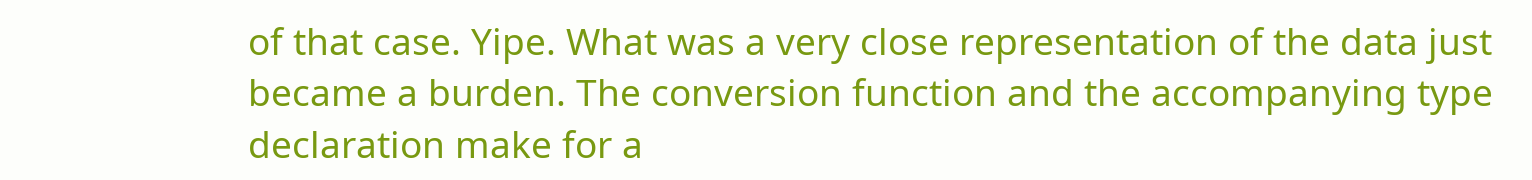of that case. Yipe. What was a very close representation of the data just became a burden. The conversion function and the accompanying type declaration make for a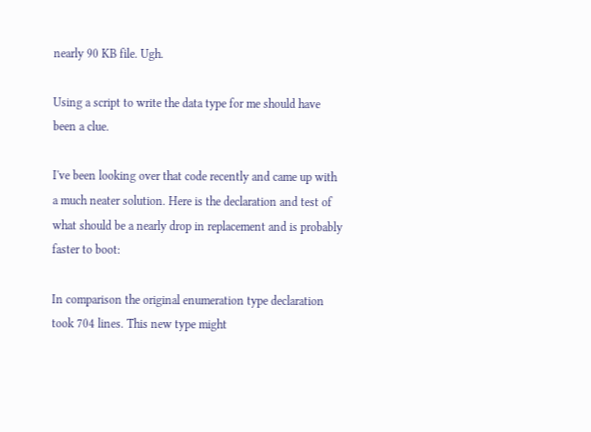nearly 90 KB file. Ugh.

Using a script to write the data type for me should have been a clue.

I've been looking over that code recently and came up with a much neater solution. Here is the declaration and test of what should be a nearly drop in replacement and is probably faster to boot:

In comparison the original enumeration type declaration took 704 lines. This new type might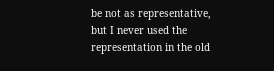be not as representative, but I never used the representation in the old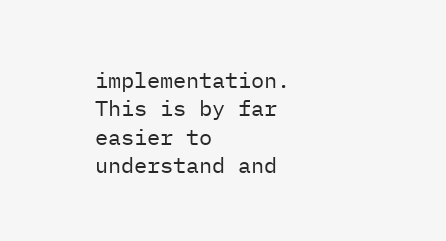implementation. This is by far easier to understand and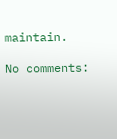maintain.

No comments: